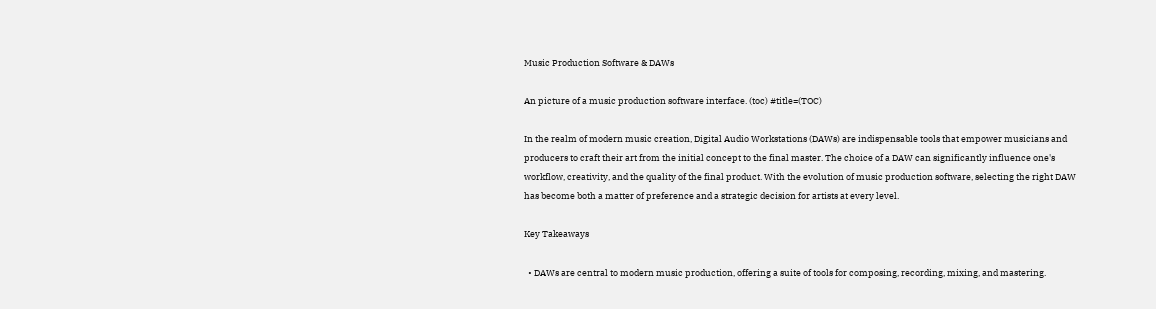Music Production Software & DAWs

An picture of a music production software interface. (toc) #title=(TOC)

In the realm of modern music creation, Digital Audio Workstations (DAWs) are indispensable tools that empower musicians and producers to craft their art from the initial concept to the final master. The choice of a DAW can significantly influence one's workflow, creativity, and the quality of the final product. With the evolution of music production software, selecting the right DAW has become both a matter of preference and a strategic decision for artists at every level.

Key Takeaways

  • DAWs are central to modern music production, offering a suite of tools for composing, recording, mixing, and mastering.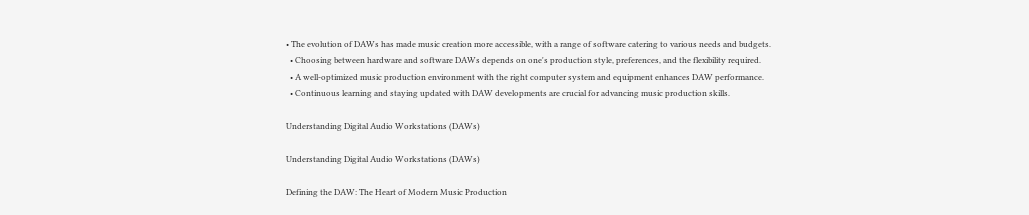• The evolution of DAWs has made music creation more accessible, with a range of software catering to various needs and budgets.
  • Choosing between hardware and software DAWs depends on one's production style, preferences, and the flexibility required.
  • A well-optimized music production environment with the right computer system and equipment enhances DAW performance.
  • Continuous learning and staying updated with DAW developments are crucial for advancing music production skills.

Understanding Digital Audio Workstations (DAWs)

Understanding Digital Audio Workstations (DAWs)

Defining the DAW: The Heart of Modern Music Production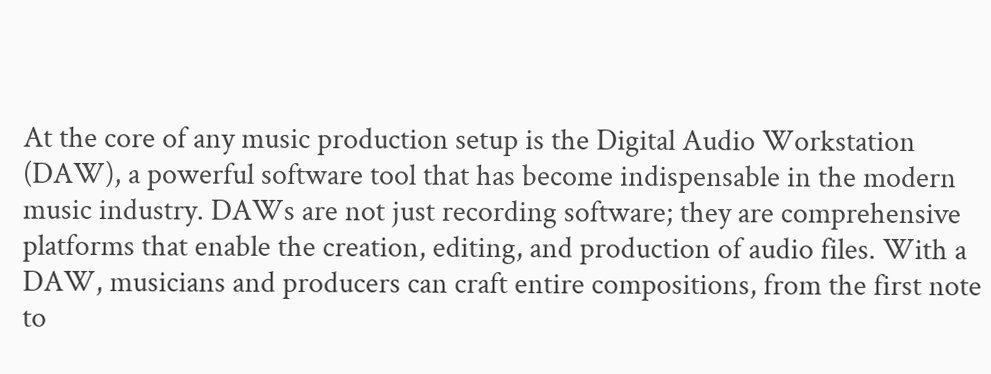At the core of any music production setup is the Digital Audio Workstation (DAW), a powerful software tool that has become indispensable in the modern music industry. DAWs are not just recording software; they are comprehensive platforms that enable the creation, editing, and production of audio files. With a DAW, musicians and producers can craft entire compositions, from the first note to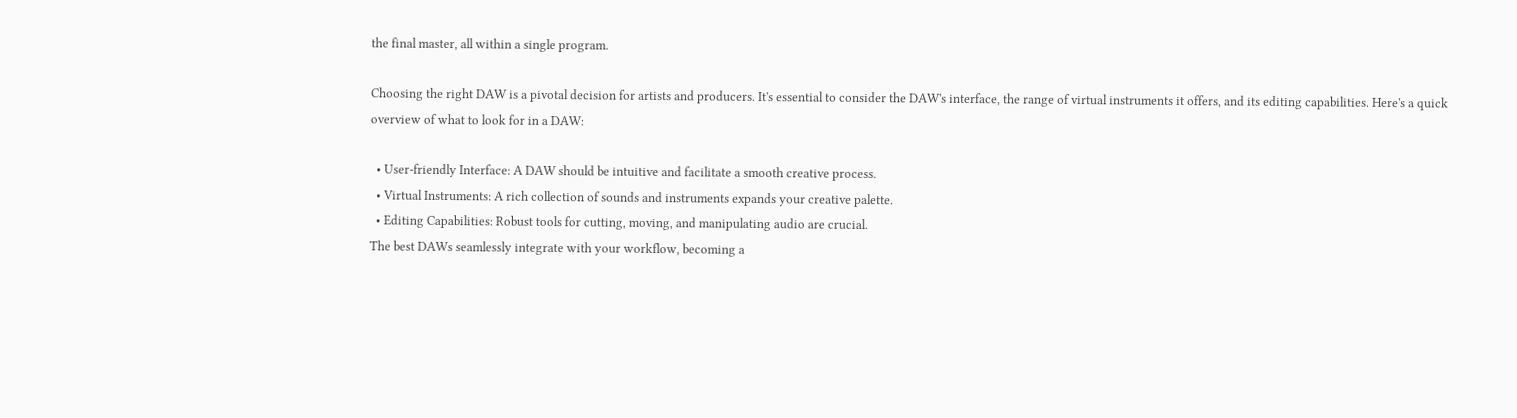the final master, all within a single program.

Choosing the right DAW is a pivotal decision for artists and producers. It's essential to consider the DAW's interface, the range of virtual instruments it offers, and its editing capabilities. Here's a quick overview of what to look for in a DAW:

  • User-friendly Interface: A DAW should be intuitive and facilitate a smooth creative process.
  • Virtual Instruments: A rich collection of sounds and instruments expands your creative palette.
  • Editing Capabilities: Robust tools for cutting, moving, and manipulating audio are crucial.
The best DAWs seamlessly integrate with your workflow, becoming a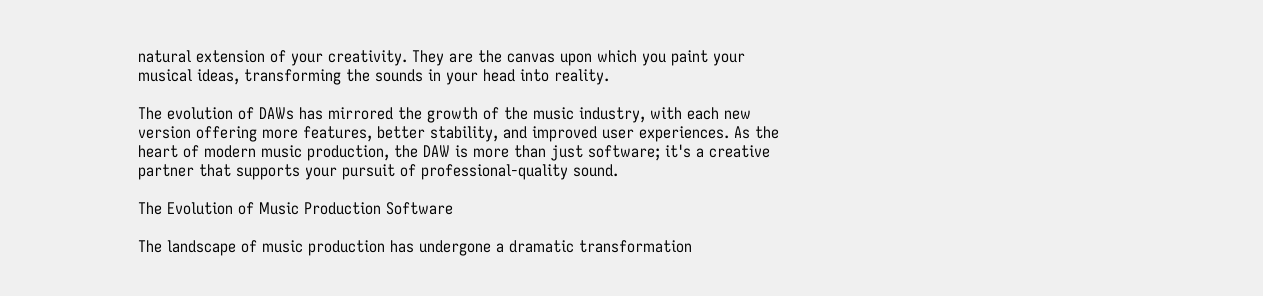natural extension of your creativity. They are the canvas upon which you paint your musical ideas, transforming the sounds in your head into reality.

The evolution of DAWs has mirrored the growth of the music industry, with each new version offering more features, better stability, and improved user experiences. As the heart of modern music production, the DAW is more than just software; it's a creative partner that supports your pursuit of professional-quality sound.

The Evolution of Music Production Software

The landscape of music production has undergone a dramatic transformation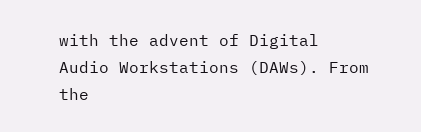with the advent of Digital Audio Workstations (DAWs). From the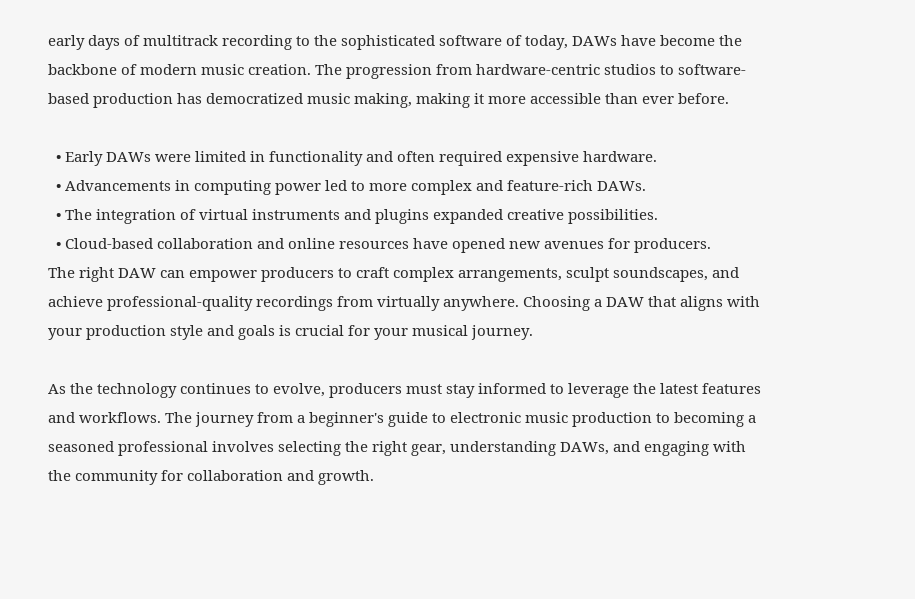early days of multitrack recording to the sophisticated software of today, DAWs have become the backbone of modern music creation. The progression from hardware-centric studios to software-based production has democratized music making, making it more accessible than ever before.

  • Early DAWs were limited in functionality and often required expensive hardware.
  • Advancements in computing power led to more complex and feature-rich DAWs.
  • The integration of virtual instruments and plugins expanded creative possibilities.
  • Cloud-based collaboration and online resources have opened new avenues for producers.
The right DAW can empower producers to craft complex arrangements, sculpt soundscapes, and achieve professional-quality recordings from virtually anywhere. Choosing a DAW that aligns with your production style and goals is crucial for your musical journey.

As the technology continues to evolve, producers must stay informed to leverage the latest features and workflows. The journey from a beginner's guide to electronic music production to becoming a seasoned professional involves selecting the right gear, understanding DAWs, and engaging with the community for collaboration and growth.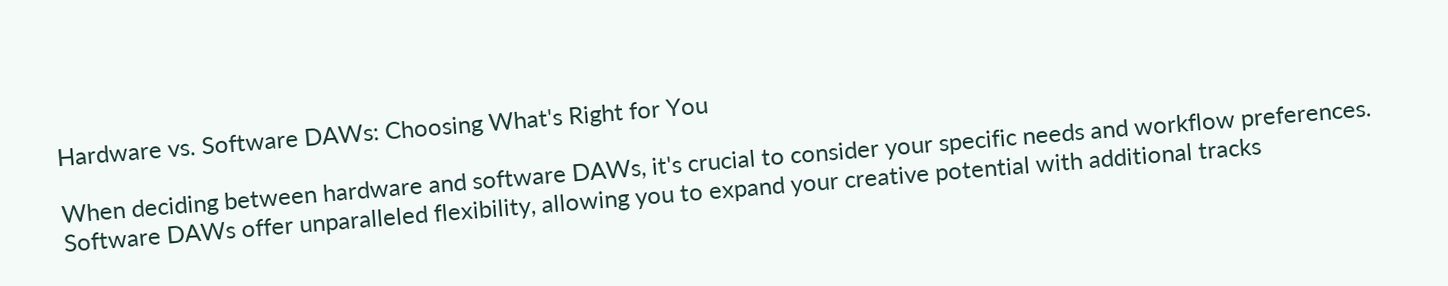Hardware vs. Software DAWs: Choosing What's Right for You

When deciding between hardware and software DAWs, it's crucial to consider your specific needs and workflow preferences. Software DAWs offer unparalleled flexibility, allowing you to expand your creative potential with additional tracks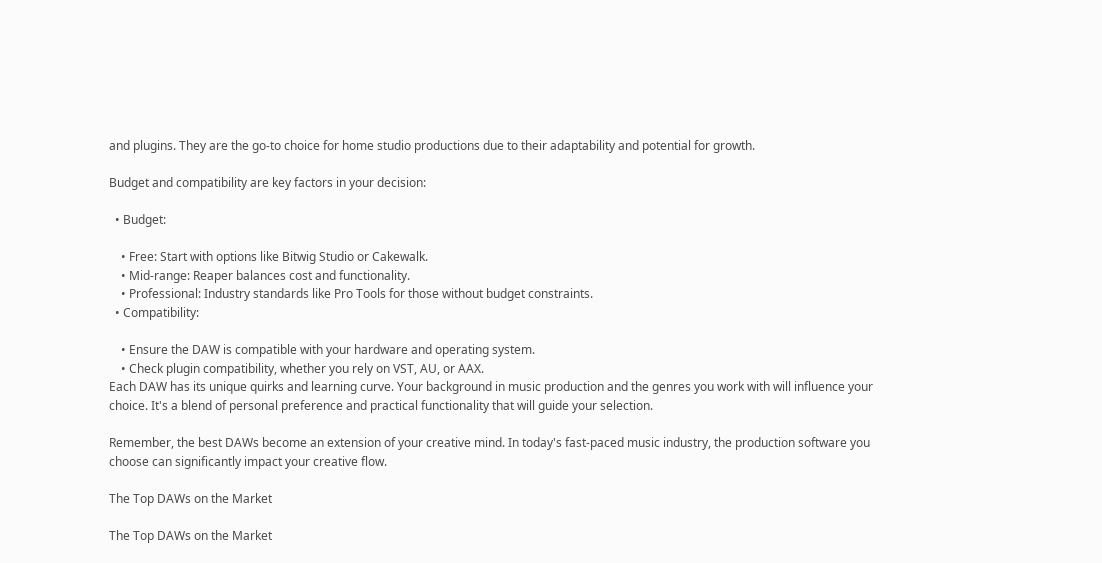and plugins. They are the go-to choice for home studio productions due to their adaptability and potential for growth.

Budget and compatibility are key factors in your decision:

  • Budget:

    • Free: Start with options like Bitwig Studio or Cakewalk.
    • Mid-range: Reaper balances cost and functionality.
    • Professional: Industry standards like Pro Tools for those without budget constraints.
  • Compatibility:

    • Ensure the DAW is compatible with your hardware and operating system.
    • Check plugin compatibility, whether you rely on VST, AU, or AAX.
Each DAW has its unique quirks and learning curve. Your background in music production and the genres you work with will influence your choice. It's a blend of personal preference and practical functionality that will guide your selection.

Remember, the best DAWs become an extension of your creative mind. In today's fast-paced music industry, the production software you choose can significantly impact your creative flow.

The Top DAWs on the Market

The Top DAWs on the Market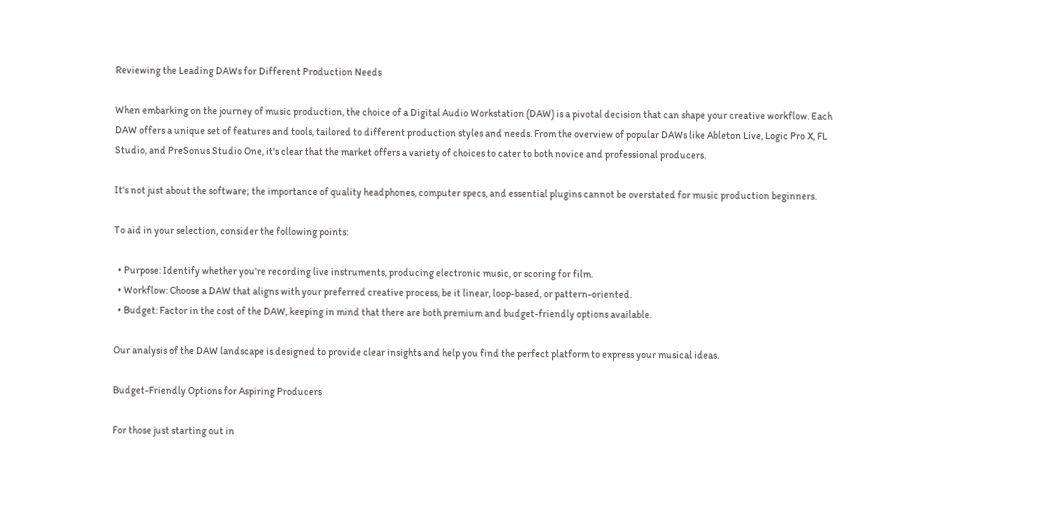Reviewing the Leading DAWs for Different Production Needs

When embarking on the journey of music production, the choice of a Digital Audio Workstation (DAW) is a pivotal decision that can shape your creative workflow. Each DAW offers a unique set of features and tools, tailored to different production styles and needs. From the overview of popular DAWs like Ableton Live, Logic Pro X, FL Studio, and PreSonus Studio One, it's clear that the market offers a variety of choices to cater to both novice and professional producers.

It's not just about the software; the importance of quality headphones, computer specs, and essential plugins cannot be overstated for music production beginners.

To aid in your selection, consider the following points:

  • Purpose: Identify whether you're recording live instruments, producing electronic music, or scoring for film.
  • Workflow: Choose a DAW that aligns with your preferred creative process, be it linear, loop-based, or pattern-oriented.
  • Budget: Factor in the cost of the DAW, keeping in mind that there are both premium and budget-friendly options available.

Our analysis of the DAW landscape is designed to provide clear insights and help you find the perfect platform to express your musical ideas.

Budget-Friendly Options for Aspiring Producers

For those just starting out in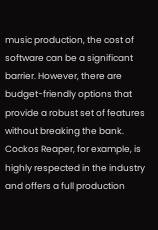music production, the cost of software can be a significant barrier. However, there are budget-friendly options that provide a robust set of features without breaking the bank. Cockos Reaper, for example, is highly respected in the industry and offers a full production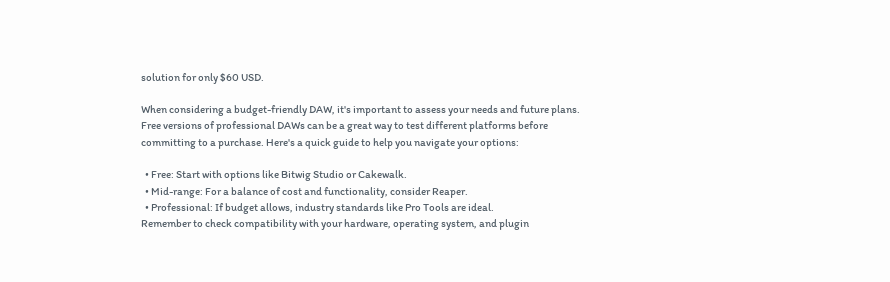solution for only $60 USD.

When considering a budget-friendly DAW, it's important to assess your needs and future plans. Free versions of professional DAWs can be a great way to test different platforms before committing to a purchase. Here's a quick guide to help you navigate your options:

  • Free: Start with options like Bitwig Studio or Cakewalk.
  • Mid-range: For a balance of cost and functionality, consider Reaper.
  • Professional: If budget allows, industry standards like Pro Tools are ideal.
Remember to check compatibility with your hardware, operating system, and plugin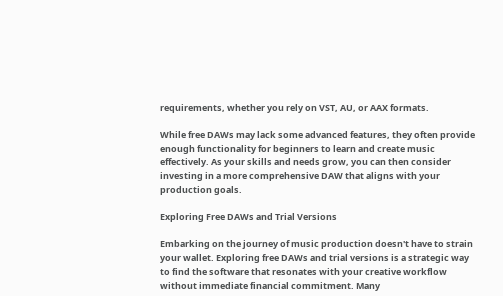requirements, whether you rely on VST, AU, or AAX formats.

While free DAWs may lack some advanced features, they often provide enough functionality for beginners to learn and create music effectively. As your skills and needs grow, you can then consider investing in a more comprehensive DAW that aligns with your production goals.

Exploring Free DAWs and Trial Versions

Embarking on the journey of music production doesn't have to strain your wallet. Exploring free DAWs and trial versions is a strategic way to find the software that resonates with your creative workflow without immediate financial commitment. Many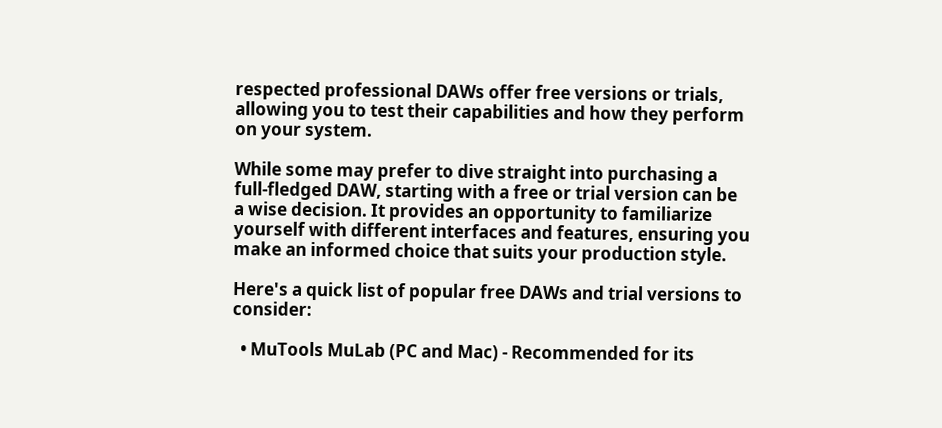respected professional DAWs offer free versions or trials, allowing you to test their capabilities and how they perform on your system.

While some may prefer to dive straight into purchasing a full-fledged DAW, starting with a free or trial version can be a wise decision. It provides an opportunity to familiarize yourself with different interfaces and features, ensuring you make an informed choice that suits your production style.

Here's a quick list of popular free DAWs and trial versions to consider:

  • MuTools MuLab (PC and Mac) - Recommended for its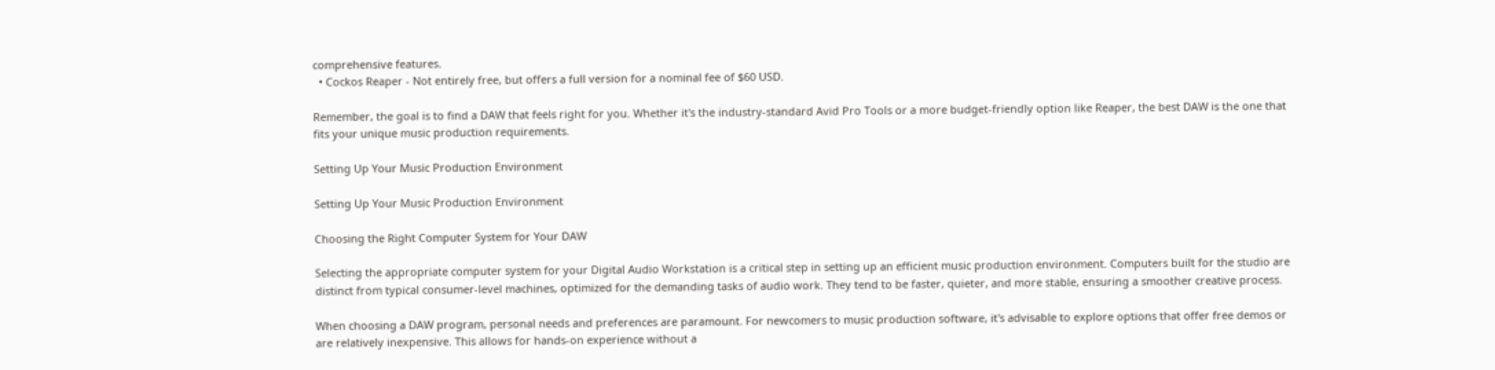comprehensive features.
  • Cockos Reaper - Not entirely free, but offers a full version for a nominal fee of $60 USD.

Remember, the goal is to find a DAW that feels right for you. Whether it's the industry-standard Avid Pro Tools or a more budget-friendly option like Reaper, the best DAW is the one that fits your unique music production requirements.

Setting Up Your Music Production Environment

Setting Up Your Music Production Environment

Choosing the Right Computer System for Your DAW

Selecting the appropriate computer system for your Digital Audio Workstation is a critical step in setting up an efficient music production environment. Computers built for the studio are distinct from typical consumer-level machines, optimized for the demanding tasks of audio work. They tend to be faster, quieter, and more stable, ensuring a smoother creative process.

When choosing a DAW program, personal needs and preferences are paramount. For newcomers to music production software, it's advisable to explore options that offer free demos or are relatively inexpensive. This allows for hands-on experience without a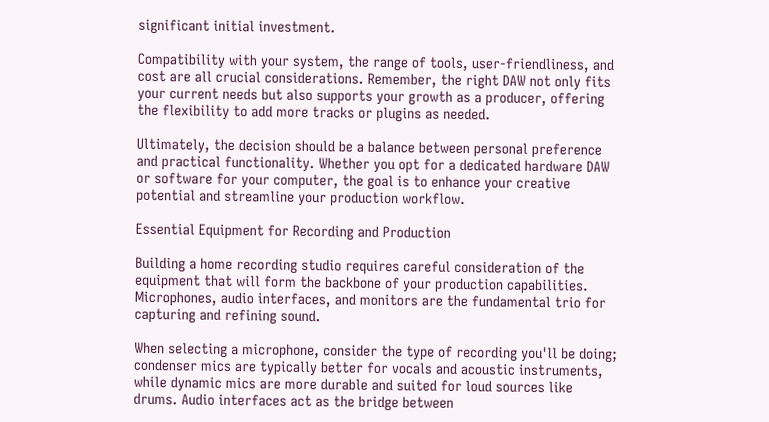significant initial investment.

Compatibility with your system, the range of tools, user-friendliness, and cost are all crucial considerations. Remember, the right DAW not only fits your current needs but also supports your growth as a producer, offering the flexibility to add more tracks or plugins as needed.

Ultimately, the decision should be a balance between personal preference and practical functionality. Whether you opt for a dedicated hardware DAW or software for your computer, the goal is to enhance your creative potential and streamline your production workflow.

Essential Equipment for Recording and Production

Building a home recording studio requires careful consideration of the equipment that will form the backbone of your production capabilities. Microphones, audio interfaces, and monitors are the fundamental trio for capturing and refining sound.

When selecting a microphone, consider the type of recording you'll be doing; condenser mics are typically better for vocals and acoustic instruments, while dynamic mics are more durable and suited for loud sources like drums. Audio interfaces act as the bridge between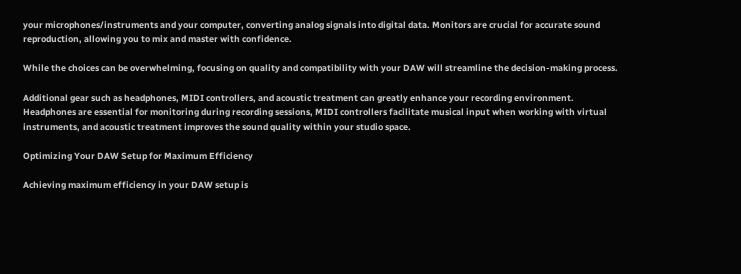your microphones/instruments and your computer, converting analog signals into digital data. Monitors are crucial for accurate sound reproduction, allowing you to mix and master with confidence.

While the choices can be overwhelming, focusing on quality and compatibility with your DAW will streamline the decision-making process.

Additional gear such as headphones, MIDI controllers, and acoustic treatment can greatly enhance your recording environment. Headphones are essential for monitoring during recording sessions, MIDI controllers facilitate musical input when working with virtual instruments, and acoustic treatment improves the sound quality within your studio space.

Optimizing Your DAW Setup for Maximum Efficiency

Achieving maximum efficiency in your DAW setup is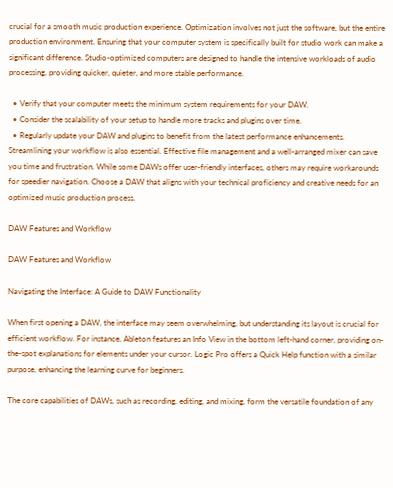crucial for a smooth music production experience. Optimization involves not just the software, but the entire production environment. Ensuring that your computer system is specifically built for studio work can make a significant difference. Studio-optimized computers are designed to handle the intensive workloads of audio processing, providing quicker, quieter, and more stable performance.

  • Verify that your computer meets the minimum system requirements for your DAW.
  • Consider the scalability of your setup to handle more tracks and plugins over time.
  • Regularly update your DAW and plugins to benefit from the latest performance enhancements.
Streamlining your workflow is also essential. Effective file management and a well-arranged mixer can save you time and frustration. While some DAWs offer user-friendly interfaces, others may require workarounds for speedier navigation. Choose a DAW that aligns with your technical proficiency and creative needs for an optimized music production process.

DAW Features and Workflow

DAW Features and Workflow

Navigating the Interface: A Guide to DAW Functionality

When first opening a DAW, the interface may seem overwhelming, but understanding its layout is crucial for efficient workflow. For instance, Ableton features an Info View in the bottom left-hand corner, providing on-the-spot explanations for elements under your cursor. Logic Pro offers a Quick Help function with a similar purpose, enhancing the learning curve for beginners.

The core capabilities of DAWs, such as recording, editing, and mixing, form the versatile foundation of any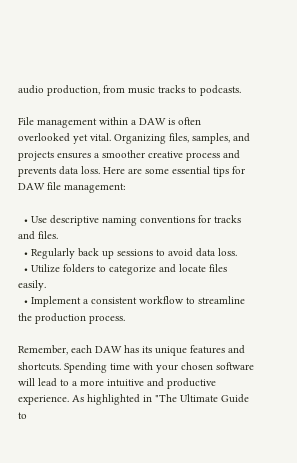audio production, from music tracks to podcasts.

File management within a DAW is often overlooked yet vital. Organizing files, samples, and projects ensures a smoother creative process and prevents data loss. Here are some essential tips for DAW file management:

  • Use descriptive naming conventions for tracks and files.
  • Regularly back up sessions to avoid data loss.
  • Utilize folders to categorize and locate files easily.
  • Implement a consistent workflow to streamline the production process.

Remember, each DAW has its unique features and shortcuts. Spending time with your chosen software will lead to a more intuitive and productive experience. As highlighted in "The Ultimate Guide to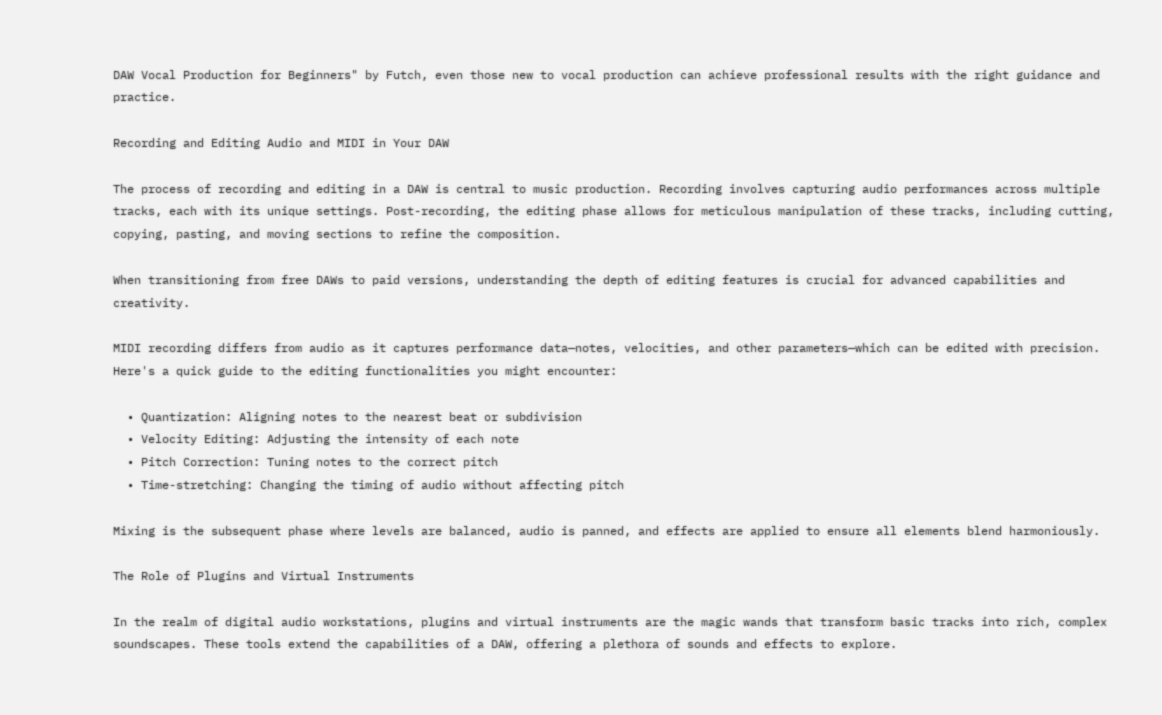DAW Vocal Production for Beginners" by Futch, even those new to vocal production can achieve professional results with the right guidance and practice.

Recording and Editing Audio and MIDI in Your DAW

The process of recording and editing in a DAW is central to music production. Recording involves capturing audio performances across multiple tracks, each with its unique settings. Post-recording, the editing phase allows for meticulous manipulation of these tracks, including cutting, copying, pasting, and moving sections to refine the composition.

When transitioning from free DAWs to paid versions, understanding the depth of editing features is crucial for advanced capabilities and creativity.

MIDI recording differs from audio as it captures performance data—notes, velocities, and other parameters—which can be edited with precision. Here's a quick guide to the editing functionalities you might encounter:

  • Quantization: Aligning notes to the nearest beat or subdivision
  • Velocity Editing: Adjusting the intensity of each note
  • Pitch Correction: Tuning notes to the correct pitch
  • Time-stretching: Changing the timing of audio without affecting pitch

Mixing is the subsequent phase where levels are balanced, audio is panned, and effects are applied to ensure all elements blend harmoniously.

The Role of Plugins and Virtual Instruments

In the realm of digital audio workstations, plugins and virtual instruments are the magic wands that transform basic tracks into rich, complex soundscapes. These tools extend the capabilities of a DAW, offering a plethora of sounds and effects to explore.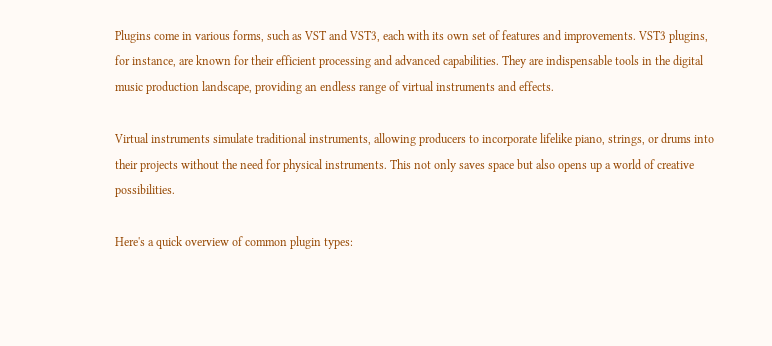Plugins come in various forms, such as VST and VST3, each with its own set of features and improvements. VST3 plugins, for instance, are known for their efficient processing and advanced capabilities. They are indispensable tools in the digital music production landscape, providing an endless range of virtual instruments and effects.

Virtual instruments simulate traditional instruments, allowing producers to incorporate lifelike piano, strings, or drums into their projects without the need for physical instruments. This not only saves space but also opens up a world of creative possibilities.

Here's a quick overview of common plugin types: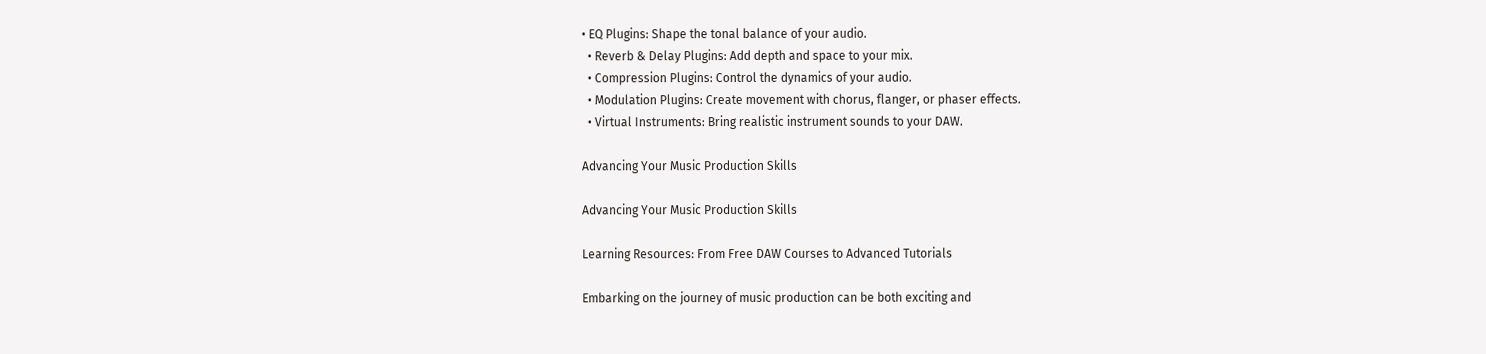• EQ Plugins: Shape the tonal balance of your audio.
  • Reverb & Delay Plugins: Add depth and space to your mix.
  • Compression Plugins: Control the dynamics of your audio.
  • Modulation Plugins: Create movement with chorus, flanger, or phaser effects.
  • Virtual Instruments: Bring realistic instrument sounds to your DAW.

Advancing Your Music Production Skills

Advancing Your Music Production Skills

Learning Resources: From Free DAW Courses to Advanced Tutorials

Embarking on the journey of music production can be both exciting and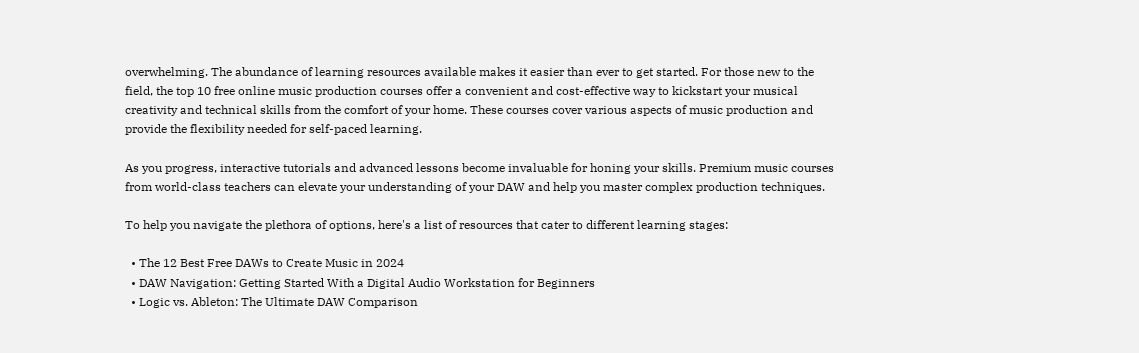overwhelming. The abundance of learning resources available makes it easier than ever to get started. For those new to the field, the top 10 free online music production courses offer a convenient and cost-effective way to kickstart your musical creativity and technical skills from the comfort of your home. These courses cover various aspects of music production and provide the flexibility needed for self-paced learning.

As you progress, interactive tutorials and advanced lessons become invaluable for honing your skills. Premium music courses from world-class teachers can elevate your understanding of your DAW and help you master complex production techniques.

To help you navigate the plethora of options, here's a list of resources that cater to different learning stages:

  • The 12 Best Free DAWs to Create Music in 2024
  • DAW Navigation: Getting Started With a Digital Audio Workstation for Beginners
  • Logic vs. Ableton: The Ultimate DAW Comparison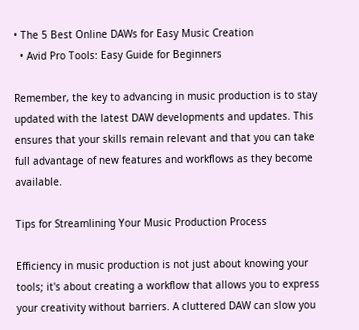• The 5 Best Online DAWs for Easy Music Creation
  • Avid Pro Tools: Easy Guide for Beginners

Remember, the key to advancing in music production is to stay updated with the latest DAW developments and updates. This ensures that your skills remain relevant and that you can take full advantage of new features and workflows as they become available.

Tips for Streamlining Your Music Production Process

Efficiency in music production is not just about knowing your tools; it's about creating a workflow that allows you to express your creativity without barriers. A cluttered DAW can slow you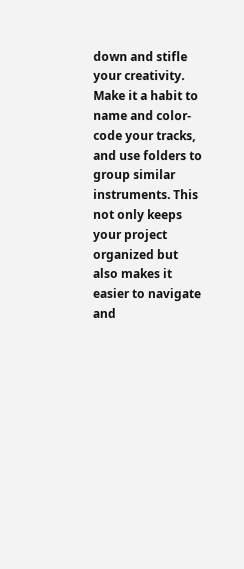down and stifle your creativity. Make it a habit to name and color-code your tracks, and use folders to group similar instruments. This not only keeps your project organized but also makes it easier to navigate and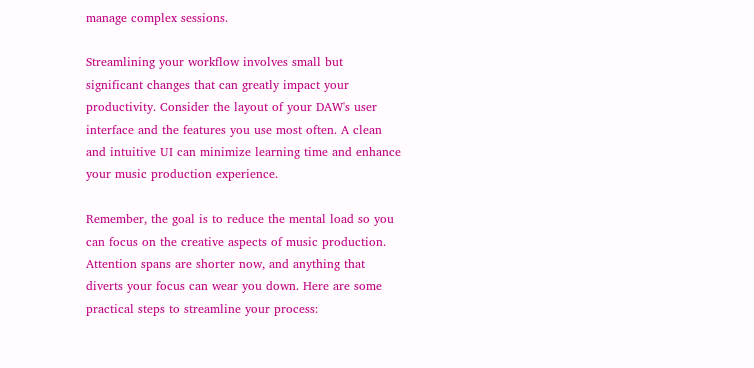manage complex sessions.

Streamlining your workflow involves small but significant changes that can greatly impact your productivity. Consider the layout of your DAW's user interface and the features you use most often. A clean and intuitive UI can minimize learning time and enhance your music production experience.

Remember, the goal is to reduce the mental load so you can focus on the creative aspects of music production. Attention spans are shorter now, and anything that diverts your focus can wear you down. Here are some practical steps to streamline your process: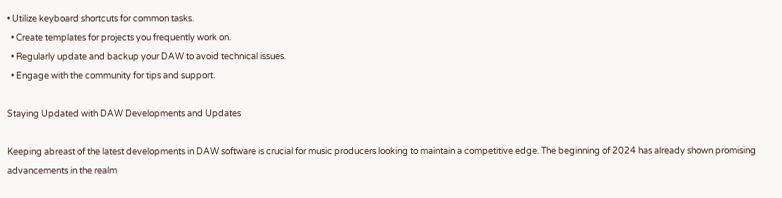• Utilize keyboard shortcuts for common tasks.
  • Create templates for projects you frequently work on.
  • Regularly update and backup your DAW to avoid technical issues.
  • Engage with the community for tips and support.

Staying Updated with DAW Developments and Updates

Keeping abreast of the latest developments in DAW software is crucial for music producers looking to maintain a competitive edge. The beginning of 2024 has already shown promising advancements in the realm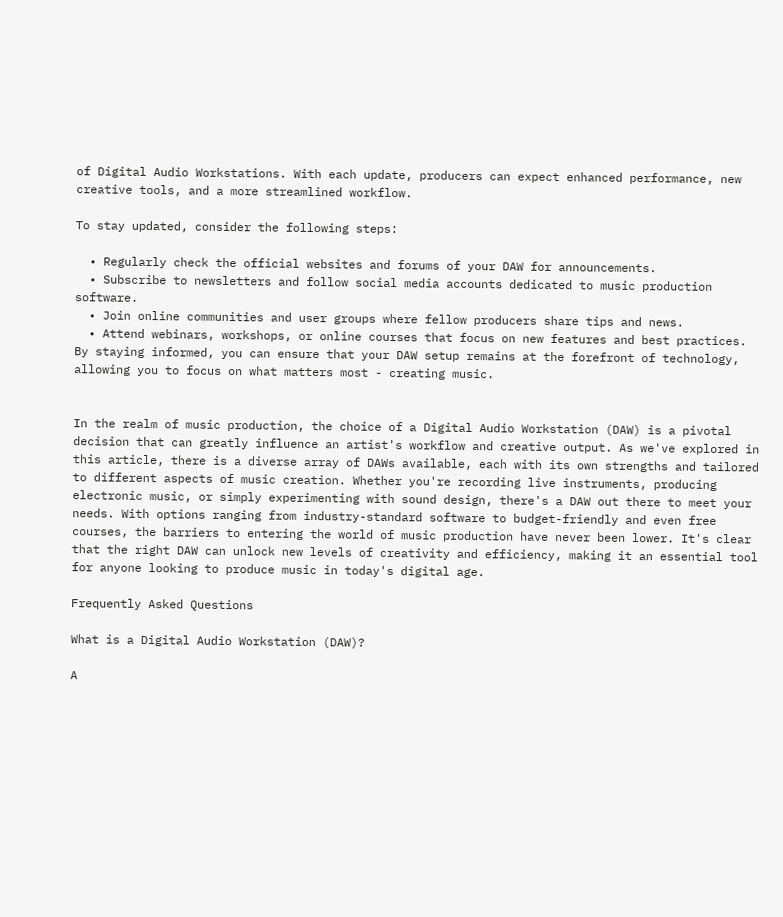of Digital Audio Workstations. With each update, producers can expect enhanced performance, new creative tools, and a more streamlined workflow.

To stay updated, consider the following steps:

  • Regularly check the official websites and forums of your DAW for announcements.
  • Subscribe to newsletters and follow social media accounts dedicated to music production software.
  • Join online communities and user groups where fellow producers share tips and news.
  • Attend webinars, workshops, or online courses that focus on new features and best practices.
By staying informed, you can ensure that your DAW setup remains at the forefront of technology, allowing you to focus on what matters most - creating music.


In the realm of music production, the choice of a Digital Audio Workstation (DAW) is a pivotal decision that can greatly influence an artist's workflow and creative output. As we've explored in this article, there is a diverse array of DAWs available, each with its own strengths and tailored to different aspects of music creation. Whether you're recording live instruments, producing electronic music, or simply experimenting with sound design, there's a DAW out there to meet your needs. With options ranging from industry-standard software to budget-friendly and even free courses, the barriers to entering the world of music production have never been lower. It's clear that the right DAW can unlock new levels of creativity and efficiency, making it an essential tool for anyone looking to produce music in today's digital age.

Frequently Asked Questions

What is a Digital Audio Workstation (DAW)?

A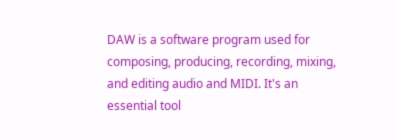DAW is a software program used for composing, producing, recording, mixing, and editing audio and MIDI. It's an essential tool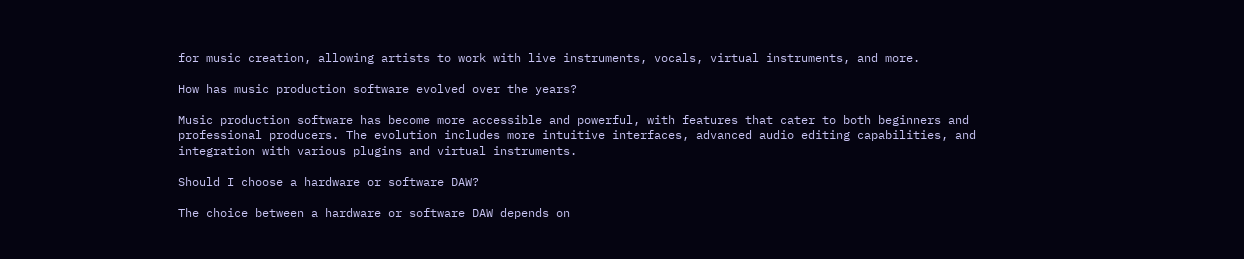for music creation, allowing artists to work with live instruments, vocals, virtual instruments, and more.

How has music production software evolved over the years?

Music production software has become more accessible and powerful, with features that cater to both beginners and professional producers. The evolution includes more intuitive interfaces, advanced audio editing capabilities, and integration with various plugins and virtual instruments.

Should I choose a hardware or software DAW?

The choice between a hardware or software DAW depends on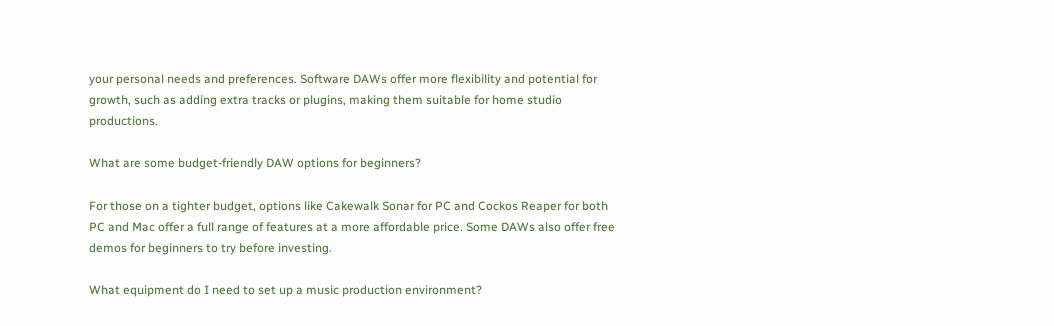your personal needs and preferences. Software DAWs offer more flexibility and potential for growth, such as adding extra tracks or plugins, making them suitable for home studio productions.

What are some budget-friendly DAW options for beginners?

For those on a tighter budget, options like Cakewalk Sonar for PC and Cockos Reaper for both PC and Mac offer a full range of features at a more affordable price. Some DAWs also offer free demos for beginners to try before investing.

What equipment do I need to set up a music production environment?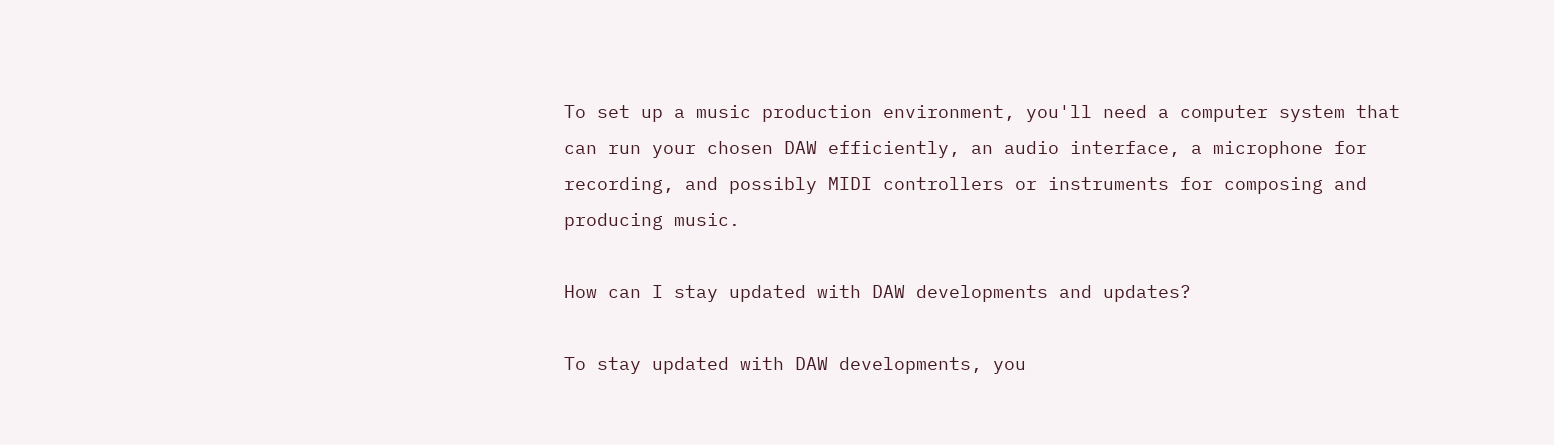To set up a music production environment, you'll need a computer system that can run your chosen DAW efficiently, an audio interface, a microphone for recording, and possibly MIDI controllers or instruments for composing and producing music.

How can I stay updated with DAW developments and updates?

To stay updated with DAW developments, you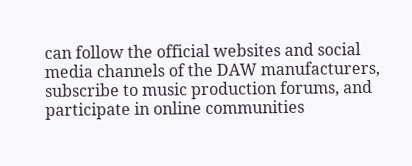can follow the official websites and social media channels of the DAW manufacturers, subscribe to music production forums, and participate in online communities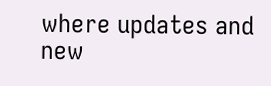where updates and new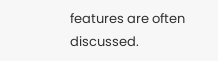features are often discussed.